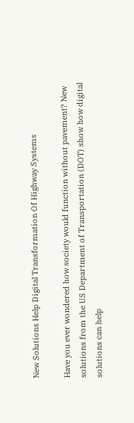New Solutions Help Digital Transformation Of Highway Systems

Have you ever wondered how society would function without pavement? New solutions from the US Department of Transportation (DOT) show how digital solutions can help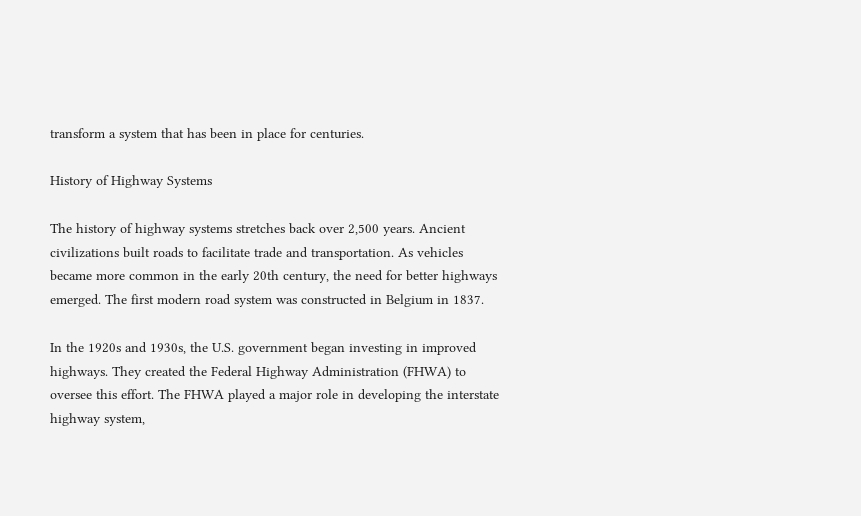transform a system that has been in place for centuries.

History of Highway Systems

The history of highway systems stretches back over 2,500 years. Ancient civilizations built roads to facilitate trade and transportation. As vehicles became more common in the early 20th century, the need for better highways emerged. The first modern road system was constructed in Belgium in 1837.

In the 1920s and 1930s, the U.S. government began investing in improved highways. They created the Federal Highway Administration (FHWA) to oversee this effort. The FHWA played a major role in developing the interstate highway system,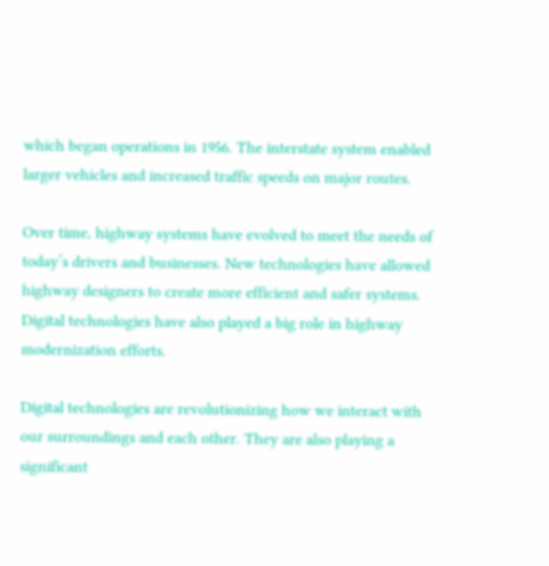which began operations in 1956. The interstate system enabled larger vehicles and increased traffic speeds on major routes.

Over time, highway systems have evolved to meet the needs of today’s drivers and businesses. New technologies have allowed highway designers to create more efficient and safer systems. Digital technologies have also played a big role in highway modernization efforts.

Digital technologies are revolutionizing how we interact with our surroundings and each other. They are also playing a significant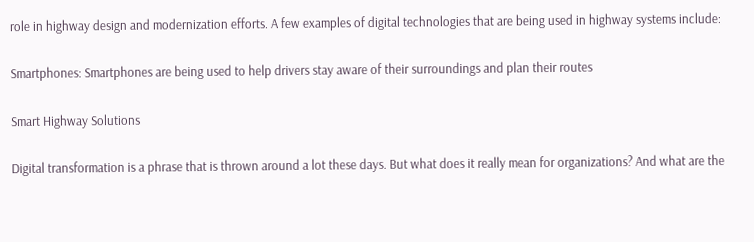role in highway design and modernization efforts. A few examples of digital technologies that are being used in highway systems include:

Smartphones: Smartphones are being used to help drivers stay aware of their surroundings and plan their routes

Smart Highway Solutions

Digital transformation is a phrase that is thrown around a lot these days. But what does it really mean for organizations? And what are the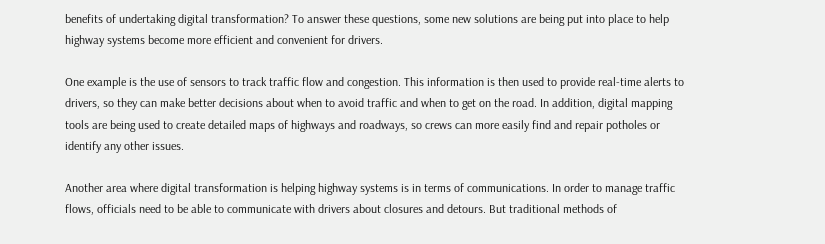benefits of undertaking digital transformation? To answer these questions, some new solutions are being put into place to help highway systems become more efficient and convenient for drivers.

One example is the use of sensors to track traffic flow and congestion. This information is then used to provide real-time alerts to drivers, so they can make better decisions about when to avoid traffic and when to get on the road. In addition, digital mapping tools are being used to create detailed maps of highways and roadways, so crews can more easily find and repair potholes or identify any other issues.

Another area where digital transformation is helping highway systems is in terms of communications. In order to manage traffic flows, officials need to be able to communicate with drivers about closures and detours. But traditional methods of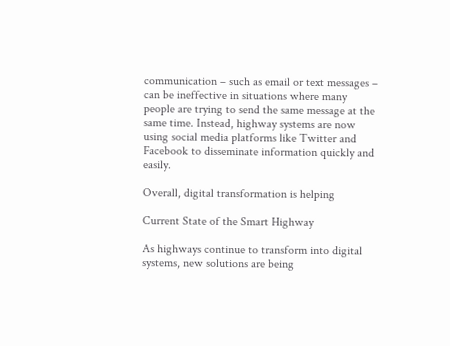communication – such as email or text messages – can be ineffective in situations where many people are trying to send the same message at the same time. Instead, highway systems are now using social media platforms like Twitter and Facebook to disseminate information quickly and easily.

Overall, digital transformation is helping

Current State of the Smart Highway

As highways continue to transform into digital systems, new solutions are being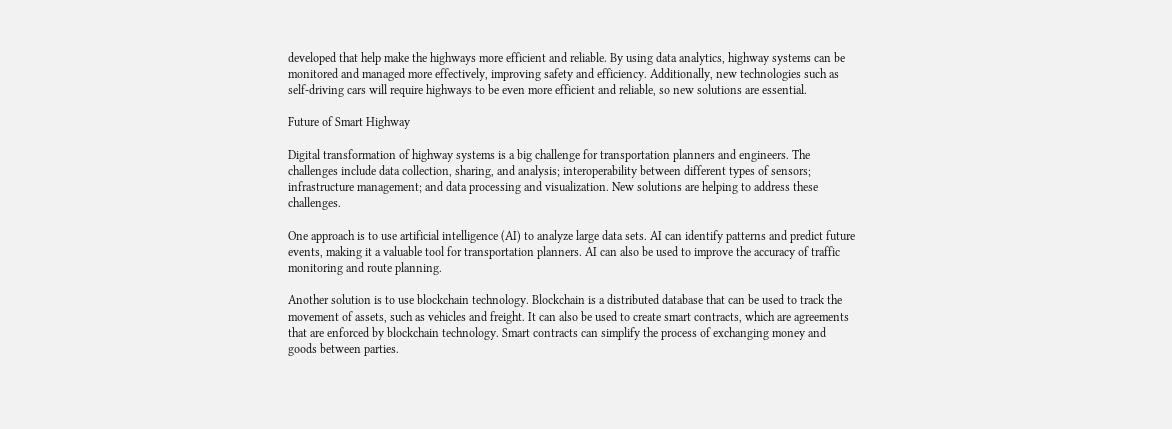developed that help make the highways more efficient and reliable. By using data analytics, highway systems can be monitored and managed more effectively, improving safety and efficiency. Additionally, new technologies such as self-driving cars will require highways to be even more efficient and reliable, so new solutions are essential.

Future of Smart Highway

Digital transformation of highway systems is a big challenge for transportation planners and engineers. The challenges include data collection, sharing, and analysis; interoperability between different types of sensors; infrastructure management; and data processing and visualization. New solutions are helping to address these challenges.

One approach is to use artificial intelligence (AI) to analyze large data sets. AI can identify patterns and predict future events, making it a valuable tool for transportation planners. AI can also be used to improve the accuracy of traffic monitoring and route planning.

Another solution is to use blockchain technology. Blockchain is a distributed database that can be used to track the movement of assets, such as vehicles and freight. It can also be used to create smart contracts, which are agreements that are enforced by blockchain technology. Smart contracts can simplify the process of exchanging money and goods between parties.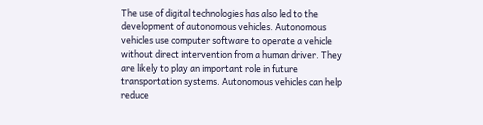The use of digital technologies has also led to the development of autonomous vehicles. Autonomous vehicles use computer software to operate a vehicle without direct intervention from a human driver. They are likely to play an important role in future transportation systems. Autonomous vehicles can help reduce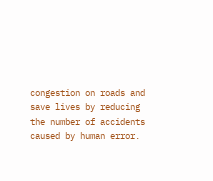congestion on roads and save lives by reducing the number of accidents caused by human error.